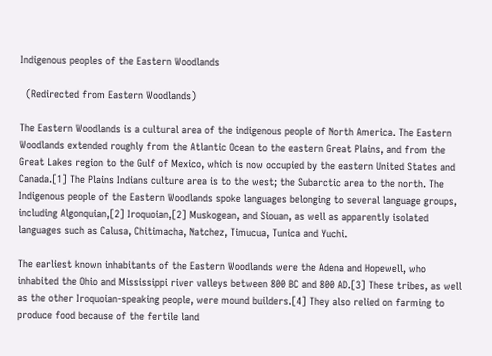Indigenous peoples of the Eastern Woodlands

  (Redirected from Eastern Woodlands)

The Eastern Woodlands is a cultural area of the indigenous people of North America. The Eastern Woodlands extended roughly from the Atlantic Ocean to the eastern Great Plains, and from the Great Lakes region to the Gulf of Mexico, which is now occupied by the eastern United States and Canada.[1] The Plains Indians culture area is to the west; the Subarctic area to the north. The Indigenous people of the Eastern Woodlands spoke languages belonging to several language groups, including Algonquian,[2] Iroquoian,[2] Muskogean, and Siouan, as well as apparently isolated languages such as Calusa, Chitimacha, Natchez, Timucua, Tunica and Yuchi.

The earliest known inhabitants of the Eastern Woodlands were the Adena and Hopewell, who inhabited the Ohio and Mississippi river valleys between 800 BC and 800 AD.[3] These tribes, as well as the other Iroquoian-speaking people, were mound builders.[4] They also relied on farming to produce food because of the fertile land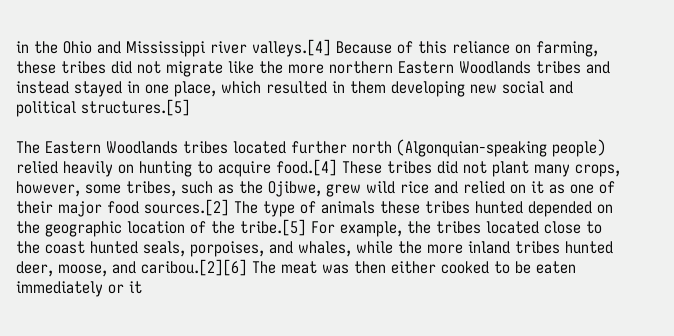in the Ohio and Mississippi river valleys.[4] Because of this reliance on farming, these tribes did not migrate like the more northern Eastern Woodlands tribes and instead stayed in one place, which resulted in them developing new social and political structures.[5]

The Eastern Woodlands tribes located further north (Algonquian-speaking people) relied heavily on hunting to acquire food.[4] These tribes did not plant many crops, however, some tribes, such as the Ojibwe, grew wild rice and relied on it as one of their major food sources.[2] The type of animals these tribes hunted depended on the geographic location of the tribe.[5] For example, the tribes located close to the coast hunted seals, porpoises, and whales, while the more inland tribes hunted deer, moose, and caribou.[2][6] The meat was then either cooked to be eaten immediately or it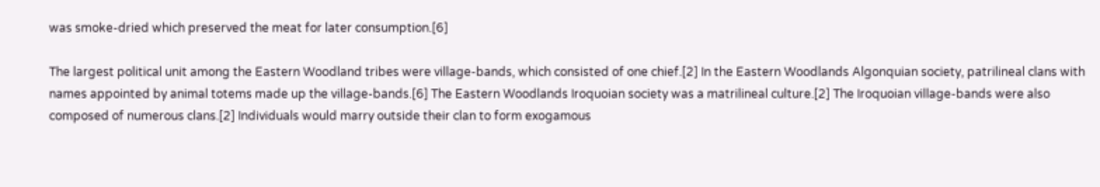was smoke-dried which preserved the meat for later consumption.[6]

The largest political unit among the Eastern Woodland tribes were village-bands, which consisted of one chief.[2] In the Eastern Woodlands Algonquian society, patrilineal clans with names appointed by animal totems made up the village-bands.[6] The Eastern Woodlands Iroquoian society was a matrilineal culture.[2] The Iroquoian village-bands were also composed of numerous clans.[2] Individuals would marry outside their clan to form exogamous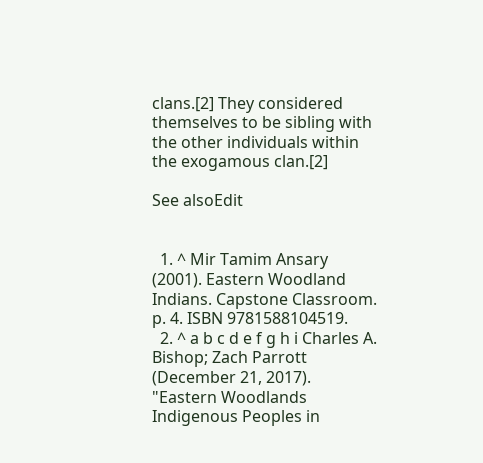clans.[2] They considered themselves to be sibling with the other individuals within the exogamous clan.[2]

See alsoEdit


  1. ^ Mir Tamim Ansary (2001). Eastern Woodland Indians. Capstone Classroom. p. 4. ISBN 9781588104519.
  2. ^ a b c d e f g h i Charles A. Bishop; Zach Parrott (December 21, 2017). "Eastern Woodlands Indigenous Peoples in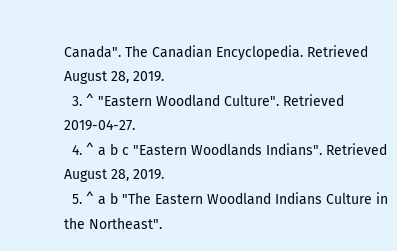Canada". The Canadian Encyclopedia. Retrieved August 28, 2019.
  3. ^ "Eastern Woodland Culture". Retrieved 2019-04-27.
  4. ^ a b c "Eastern Woodlands Indians". Retrieved August 28, 2019.
  5. ^ a b "The Eastern Woodland Indians Culture in the Northeast".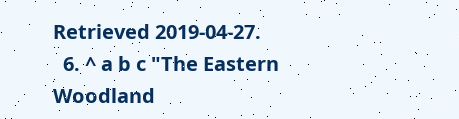Retrieved 2019-04-27.
  6. ^ a b c "The Eastern Woodland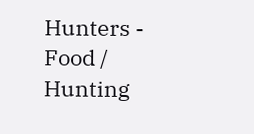Hunters - Food / Hunting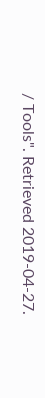/ Tools". Retrieved 2019-04-27.